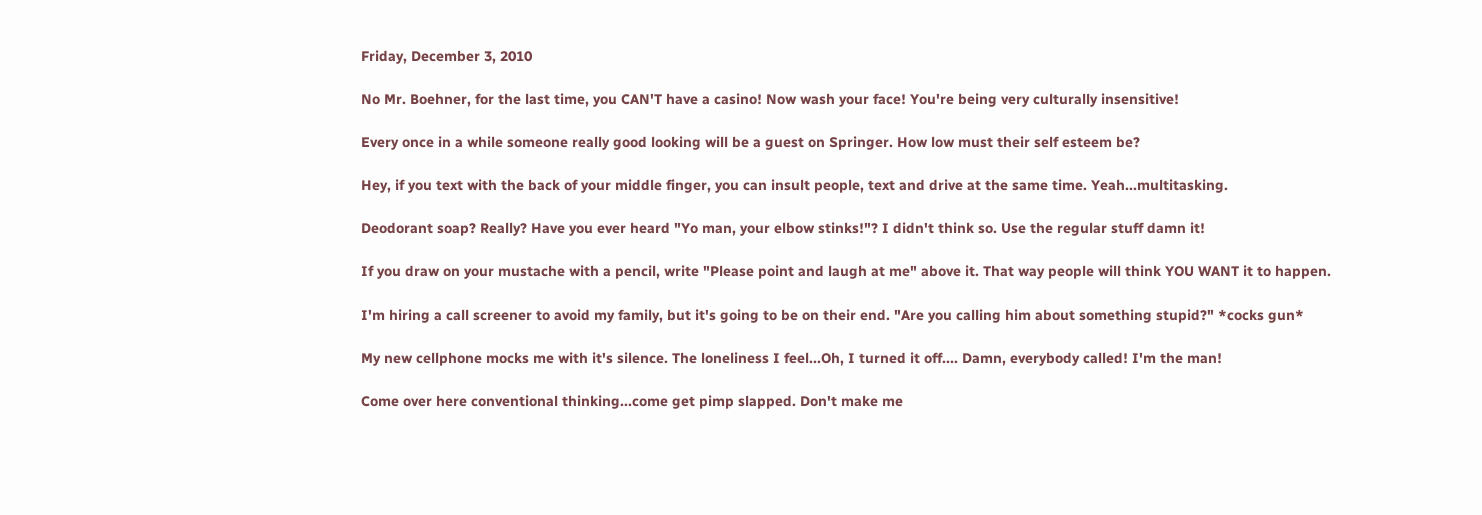Friday, December 3, 2010

No Mr. Boehner, for the last time, you CAN'T have a casino! Now wash your face! You're being very culturally insensitive!

Every once in a while someone really good looking will be a guest on Springer. How low must their self esteem be?

Hey, if you text with the back of your middle finger, you can insult people, text and drive at the same time. Yeah...multitasking.

Deodorant soap? Really? Have you ever heard "Yo man, your elbow stinks!"? I didn't think so. Use the regular stuff damn it!

If you draw on your mustache with a pencil, write "Please point and laugh at me" above it. That way people will think YOU WANT it to happen.

I'm hiring a call screener to avoid my family, but it's going to be on their end. "Are you calling him about something stupid?" *cocks gun*

My new cellphone mocks me with it's silence. The loneliness I feel...Oh, I turned it off.... Damn, everybody called! I'm the man!

Come over here conventional thinking...come get pimp slapped. Don't make me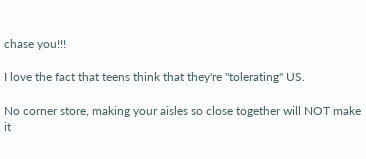chase you!!!

I love the fact that teens think that they're "tolerating" US.

No corner store, making your aisles so close together will NOT make it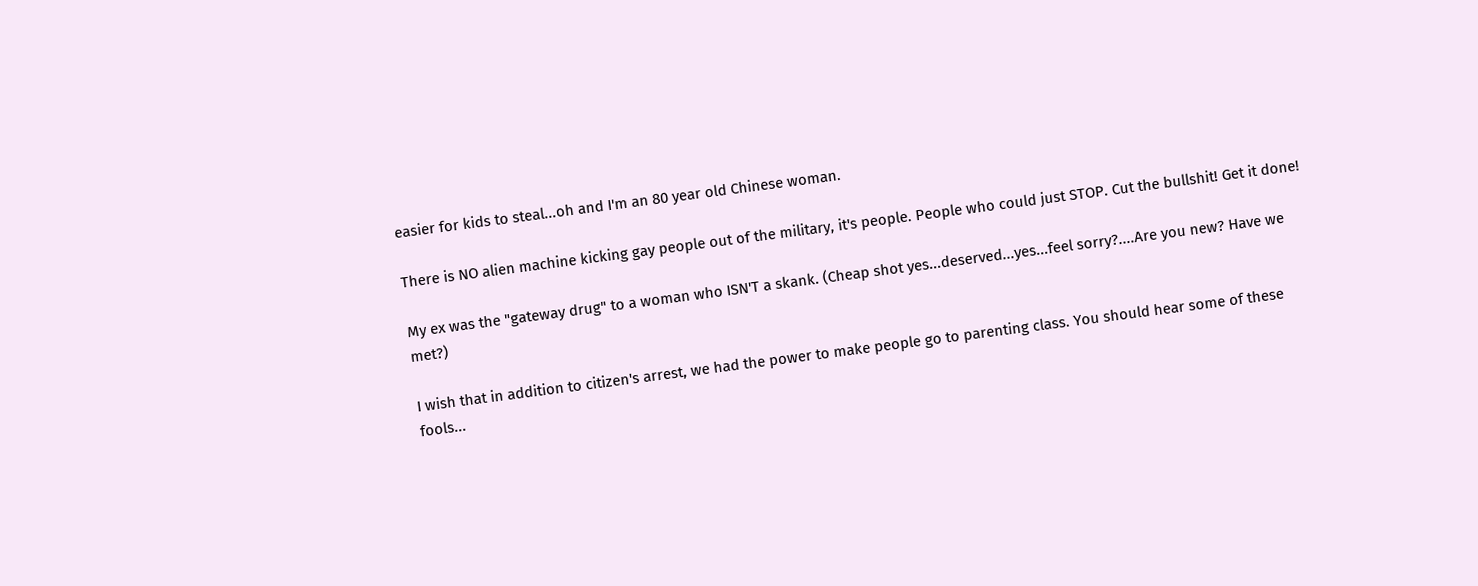easier for kids to steal...oh and I'm an 80 year old Chinese woman.

There is NO alien machine kicking gay people out of the military, it's people. People who could just STOP. Cut the bullshit! Get it done!

My ex was the "gateway drug" to a woman who ISN'T a skank. (Cheap shot yes...deserved...yes...feel sorry?....Are you new? Have we met?)

I wish that in addition to citizen's arrest, we had the power to make people go to parenting class. You should hear some of these fools...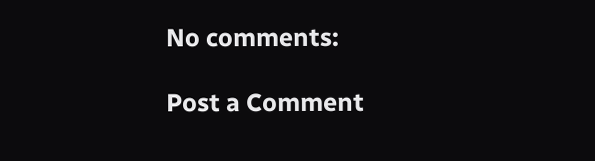No comments:

Post a Comment